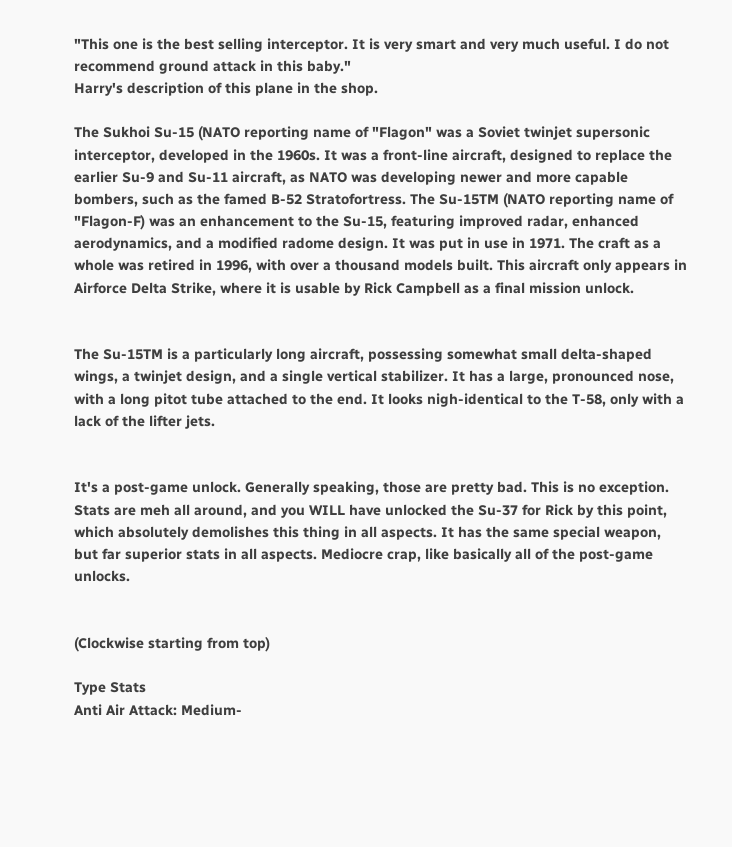"This one is the best selling interceptor. It is very smart and very much useful. I do not recommend ground attack in this baby."
Harry's description of this plane in the shop.

The Sukhoi Su-15 (NATO reporting name of "Flagon" was a Soviet twinjet supersonic interceptor, developed in the 1960s. It was a front-line aircraft, designed to replace the earlier Su-9 and Su-11 aircraft, as NATO was developing newer and more capable bombers, such as the famed B-52 Stratofortress. The Su-15TM (NATO reporting name of "Flagon-F) was an enhancement to the Su-15, featuring improved radar, enhanced aerodynamics, and a modified radome design. It was put in use in 1971. The craft as a whole was retired in 1996, with over a thousand models built. This aircraft only appears in Airforce Delta Strike, where it is usable by Rick Campbell as a final mission unlock.


The Su-15TM is a particularly long aircraft, possessing somewhat small delta-shaped wings, a twinjet design, and a single vertical stabilizer. It has a large, pronounced nose, with a long pitot tube attached to the end. It looks nigh-identical to the T-58, only with a lack of the lifter jets.


It's a post-game unlock. Generally speaking, those are pretty bad. This is no exception. Stats are meh all around, and you WILL have unlocked the Su-37 for Rick by this point, which absolutely demolishes this thing in all aspects. It has the same special weapon, but far superior stats in all aspects. Mediocre crap, like basically all of the post-game unlocks.


(Clockwise starting from top)

Type Stats
Anti Air Attack: Medium-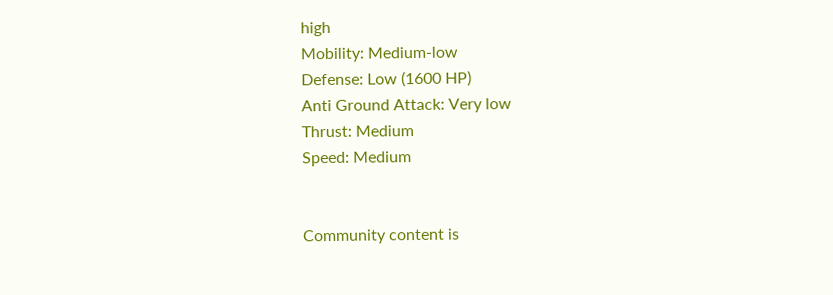high
Mobility: Medium-low
Defense: Low (1600 HP)
Anti Ground Attack: Very low
Thrust: Medium
Speed: Medium


Community content is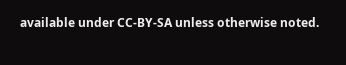available under CC-BY-SA unless otherwise noted.